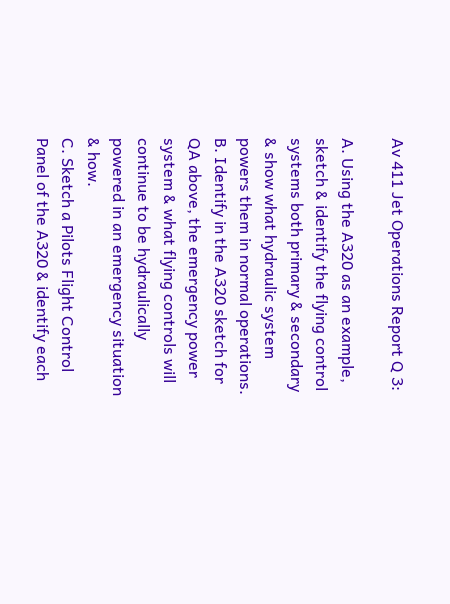Av 411 Jet Operations Report Q 3:

A. Using the A320 as an example, sketch & identify the flying control systems both primary & secondary & show what hydraulic system powers them in normal operations.
B. Identify in the A320 sketch for QA above, the emergency power system & what flying controls will continue to be hydraulically powered in an emergency situation & how.
C. Sketch a Pilots Flight Control Panel of the A320 & identify each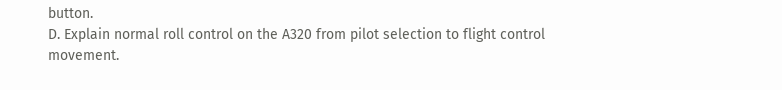button.
D. Explain normal roll control on the A320 from pilot selection to flight control movement.